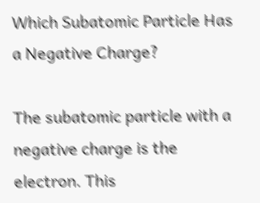Which Subatomic Particle Has a Negative Charge?

The subatomic particle with a negative charge is the electron. This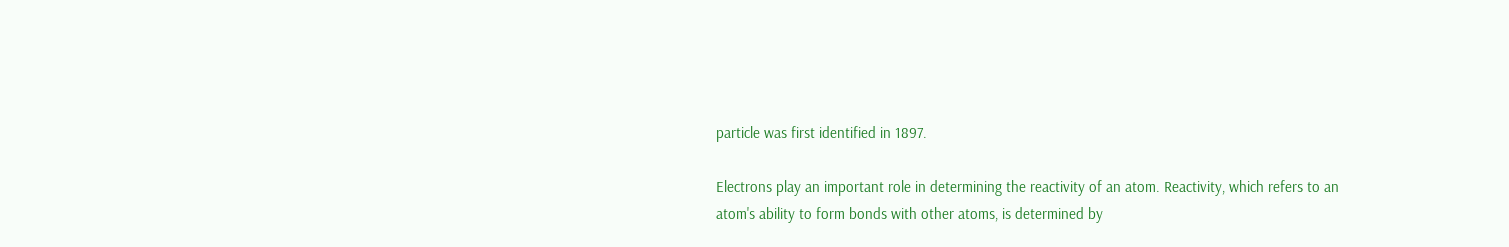particle was first identified in 1897.

Electrons play an important role in determining the reactivity of an atom. Reactivity, which refers to an atom's ability to form bonds with other atoms, is determined by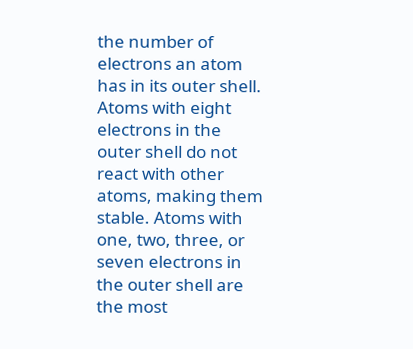the number of electrons an atom has in its outer shell. Atoms with eight electrons in the outer shell do not react with other atoms, making them stable. Atoms with one, two, three, or seven electrons in the outer shell are the most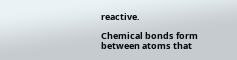reactive.

Chemical bonds form between atoms that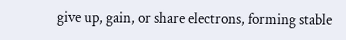give up, gain, or share electrons, forming stable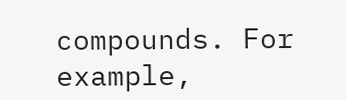compounds. For example,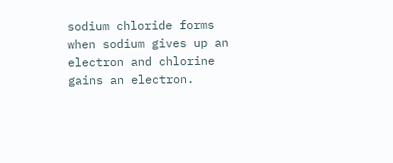sodium chloride forms when sodium gives up an electron and chlorine gains an electron.